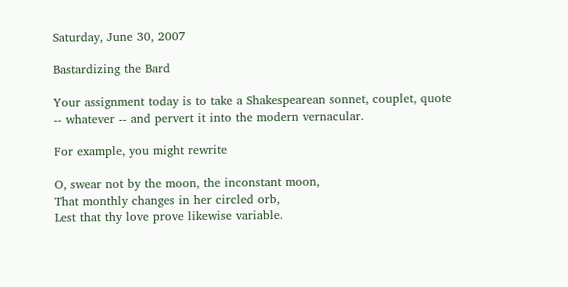Saturday, June 30, 2007

Bastardizing the Bard

Your assignment today is to take a Shakespearean sonnet, couplet, quote -- whatever -- and pervert it into the modern vernacular.

For example, you might rewrite

O, swear not by the moon, the inconstant moon,
That monthly changes in her circled orb,
Lest that thy love prove likewise variable.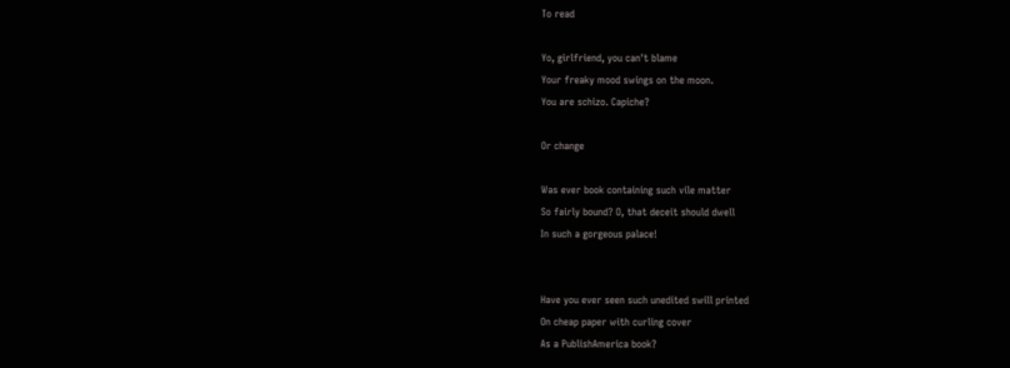To read

Yo, girlfriend, you can't blame
Your freaky mood swings on the moon.
You are schizo. Capiche?

Or change

Was ever book containing such vile matter
So fairly bound? O, that deceit should dwell
In such a gorgeous palace!


Have you ever seen such unedited swill printed
On cheap paper with curling cover
As a PublishAmerica book?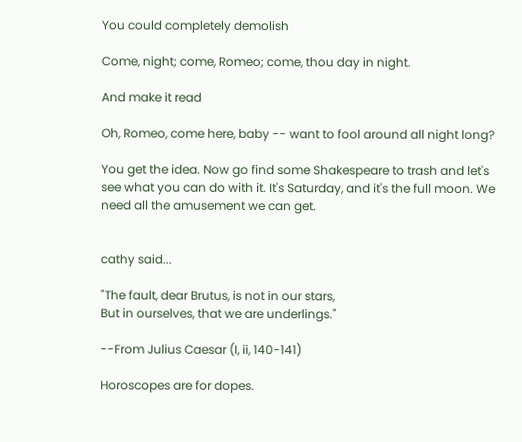You could completely demolish

Come, night; come, Romeo; come, thou day in night.

And make it read

Oh, Romeo, come here, baby -- want to fool around all night long?

You get the idea. Now go find some Shakespeare to trash and let's see what you can do with it. It's Saturday, and it's the full moon. We need all the amusement we can get.


cathy said...

"The fault, dear Brutus, is not in our stars,
But in ourselves, that we are underlings."

--From Julius Caesar (I, ii, 140-141)

Horoscopes are for dopes.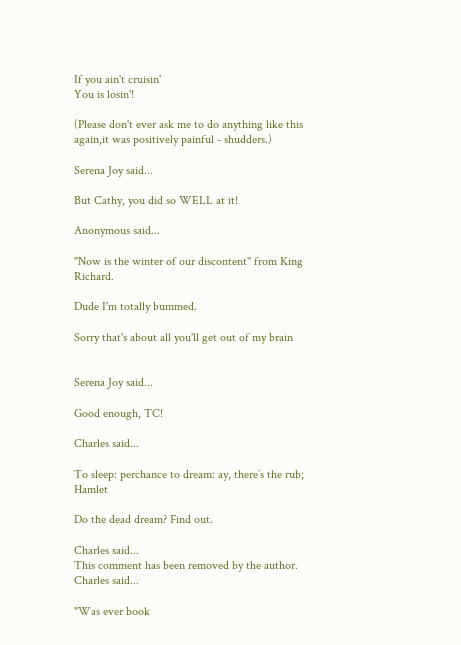If you ain't cruisin'
You is losin'!

(Please don't ever ask me to do anything like this again,it was positively painful - shudders.)

Serena Joy said...

But Cathy, you did so WELL at it!

Anonymous said...

"Now is the winter of our discontent" from King Richard.

Dude I'm totally bummed.

Sorry that's about all you'll get out of my brain


Serena Joy said...

Good enough, TC!

Charles said...

To sleep: perchance to dream: ay, there’s the rub; Hamlet

Do the dead dream? Find out.

Charles said...
This comment has been removed by the author.
Charles said...

"Was ever book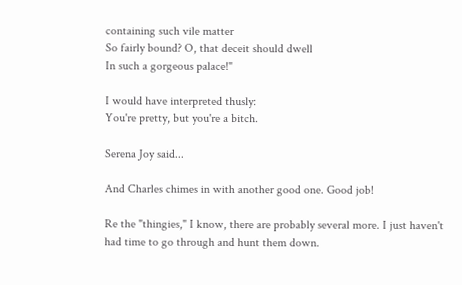containing such vile matter
So fairly bound? O, that deceit should dwell
In such a gorgeous palace!"

I would have interpreted thusly:
You're pretty, but you're a bitch.

Serena Joy said...

And Charles chimes in with another good one. Good job!

Re the "thingies," I know, there are probably several more. I just haven't had time to go through and hunt them down.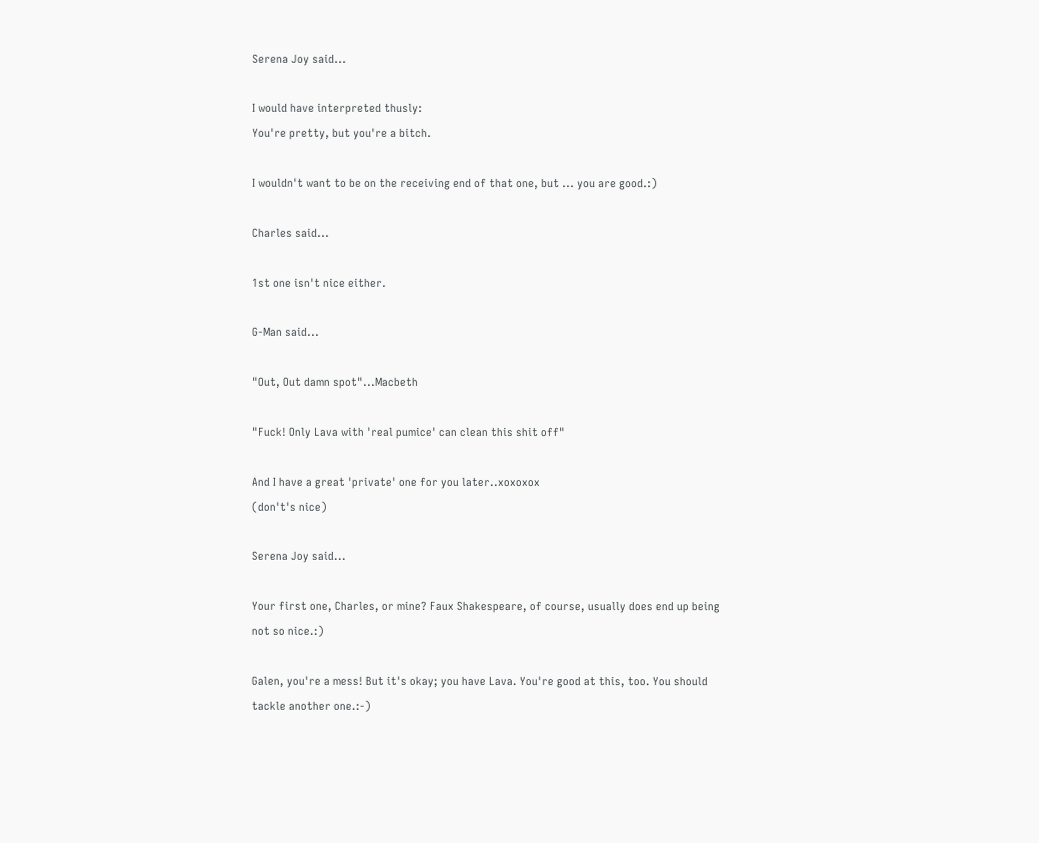Serena Joy said...

I would have interpreted thusly:
You're pretty, but you're a bitch.

I wouldn't want to be on the receiving end of that one, but ... you are good.:)

Charles said...

1st one isn't nice either.

G-Man said...

"Out, Out damn spot"...Macbeth

"Fuck! Only Lava with 'real pumice' can clean this shit off"

And I have a great 'private' one for you later..xoxoxox
(don't's nice)

Serena Joy said...

Your first one, Charles, or mine? Faux Shakespeare, of course, usually does end up being not so nice.:)

Galen, you're a mess! But it's okay; you have Lava. You're good at this, too. You should tackle another one.:-)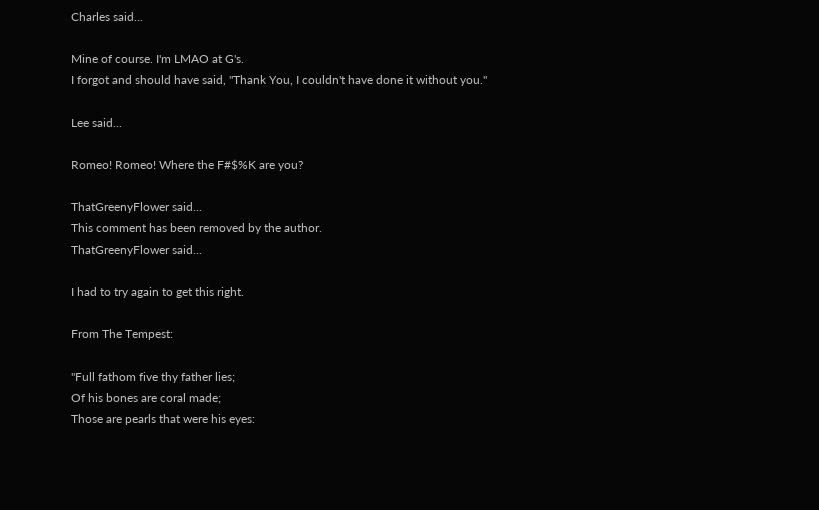Charles said...

Mine of course. I'm LMAO at G's.
I forgot and should have said, "Thank You, I couldn't have done it without you."

Lee said...

Romeo! Romeo! Where the F#$%K are you?

ThatGreenyFlower said...
This comment has been removed by the author.
ThatGreenyFlower said...

I had to try again to get this right.

From The Tempest:

"Full fathom five thy father lies;
Of his bones are coral made;
Those are pearls that were his eyes: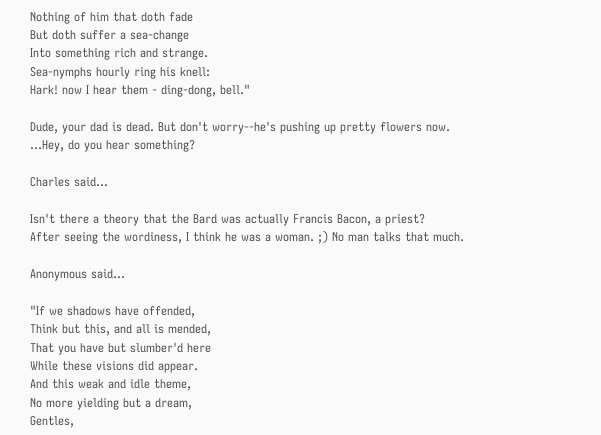Nothing of him that doth fade
But doth suffer a sea-change
Into something rich and strange.
Sea-nymphs hourly ring his knell:
Hark! now I hear them - ding-dong, bell."

Dude, your dad is dead. But don't worry--he's pushing up pretty flowers now. ...Hey, do you hear something?

Charles said...

Isn't there a theory that the Bard was actually Francis Bacon, a priest?
After seeing the wordiness, I think he was a woman. ;) No man talks that much.

Anonymous said...

"If we shadows have offended,
Think but this, and all is mended,
That you have but slumber'd here
While these visions did appear.
And this weak and idle theme,
No more yielding but a dream,
Gentles,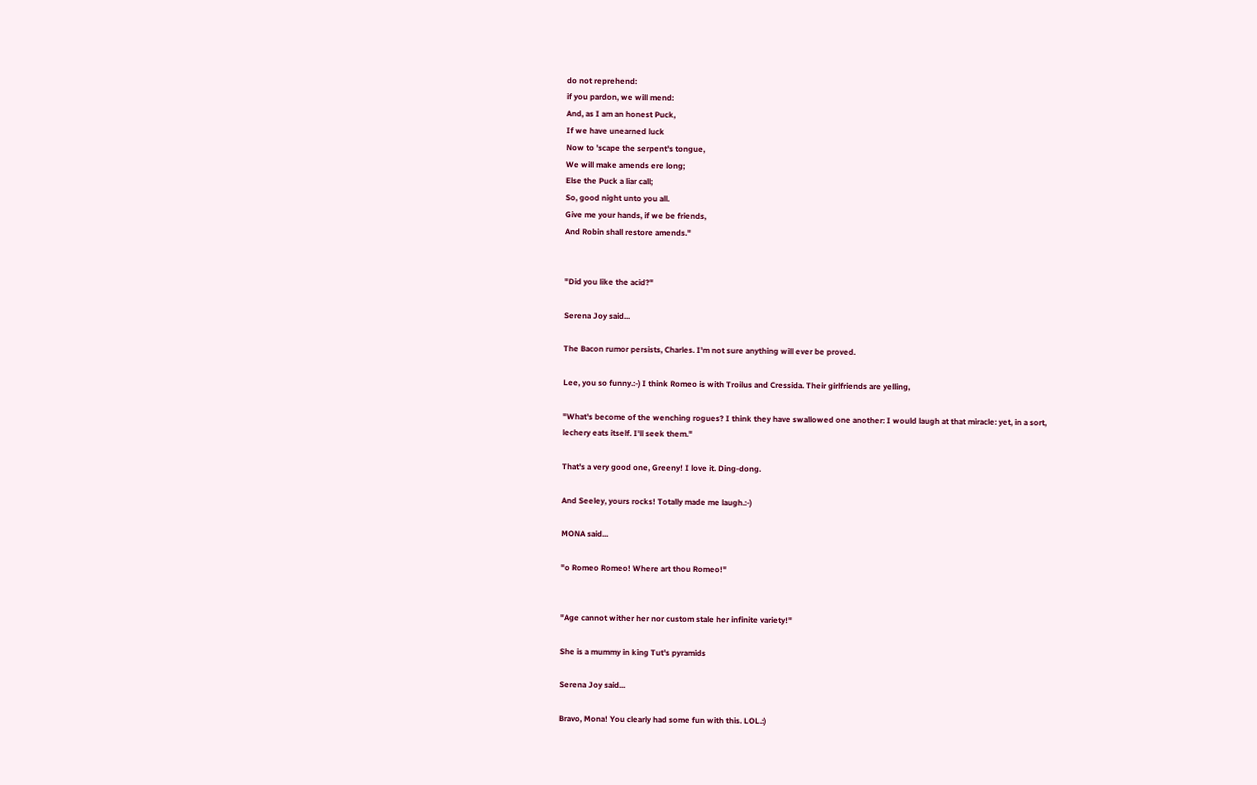do not reprehend:
if you pardon, we will mend:
And, as I am an honest Puck,
If we have unearned luck
Now to 'scape the serpent's tongue,
We will make amends ere long;
Else the Puck a liar call;
So, good night unto you all.
Give me your hands, if we be friends,
And Robin shall restore amends."


"Did you like the acid?"

Serena Joy said...

The Bacon rumor persists, Charles. I'm not sure anything will ever be proved.

Lee, you so funny.:-) I think Romeo is with Troilus and Cressida. Their girlfriends are yelling,

"What's become of the wenching rogues? I think they have swallowed one another: I would laugh at that miracle: yet, in a sort, lechery eats itself. I'll seek them."

That's a very good one, Greeny! I love it. Ding-dong.

And Seeley, yours rocks! Totally made me laugh.:-)

MONA said...

"o Romeo Romeo! Where art thou Romeo!"


"Age cannot wither her nor custom stale her infinite variety!"

She is a mummy in king Tut's pyramids

Serena Joy said...

Bravo, Mona! You clearly had some fun with this. LOL.:)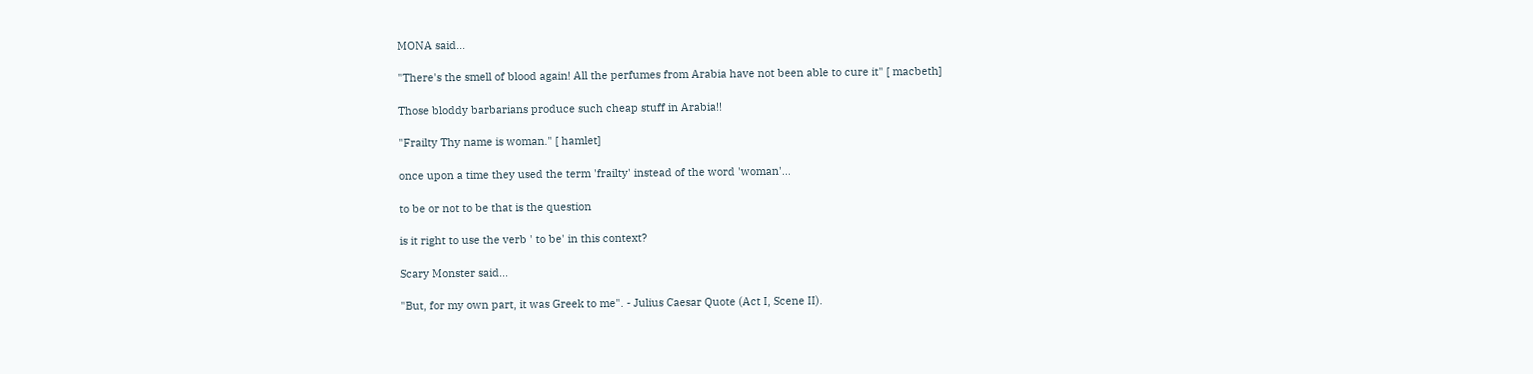MONA said...

"There's the smell of blood again! All the perfumes from Arabia have not been able to cure it" [ macbeth]

Those bloddy barbarians produce such cheap stuff in Arabia!!

"Frailty Thy name is woman." [ hamlet]

once upon a time they used the term 'frailty' instead of the word 'woman'...

to be or not to be that is the question

is it right to use the verb ' to be' in this context?

Scary Monster said...

"But, for my own part, it was Greek to me". - Julius Caesar Quote (Act I, Scene II).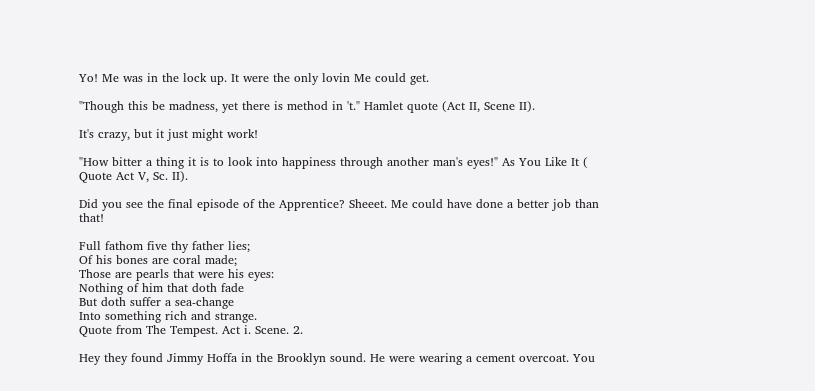Yo! Me was in the lock up. It were the only lovin Me could get.

"Though this be madness, yet there is method in 't." Hamlet quote (Act II, Scene II).

It's crazy, but it just might work!

"How bitter a thing it is to look into happiness through another man's eyes!" As You Like It ( Quote Act V, Sc. II).

Did you see the final episode of the Apprentice? Sheeet. Me could have done a better job than that!

Full fathom five thy father lies;
Of his bones are coral made;
Those are pearls that were his eyes:
Nothing of him that doth fade
But doth suffer a sea-change
Into something rich and strange.
Quote from The Tempest. Act i. Scene. 2.

Hey they found Jimmy Hoffa in the Brooklyn sound. He were wearing a cement overcoat. You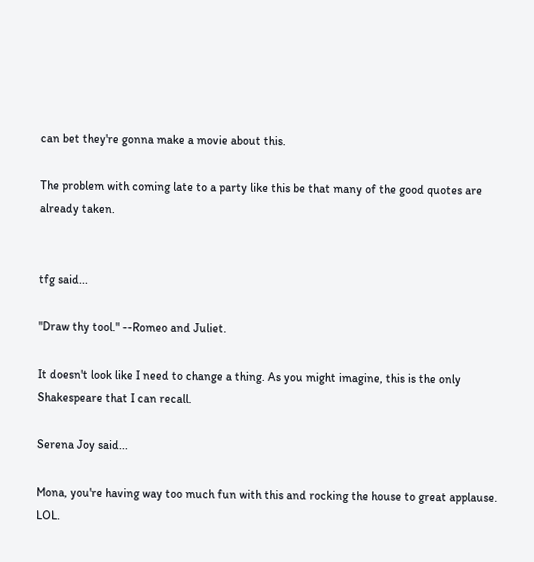can bet they're gonna make a movie about this.

The problem with coming late to a party like this be that many of the good quotes are already taken.


tfg said...

"Draw thy tool." --Romeo and Juliet.

It doesn't look like I need to change a thing. As you might imagine, this is the only Shakespeare that I can recall.

Serena Joy said...

Mona, you're having way too much fun with this and rocking the house to great applause. LOL.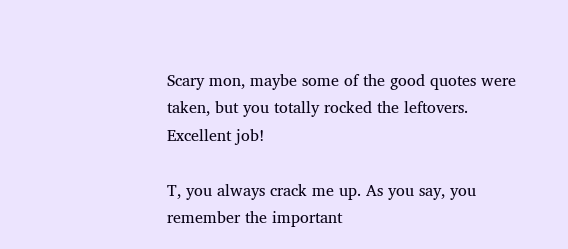Scary mon, maybe some of the good quotes were taken, but you totally rocked the leftovers. Excellent job!

T, you always crack me up. As you say, you remember the important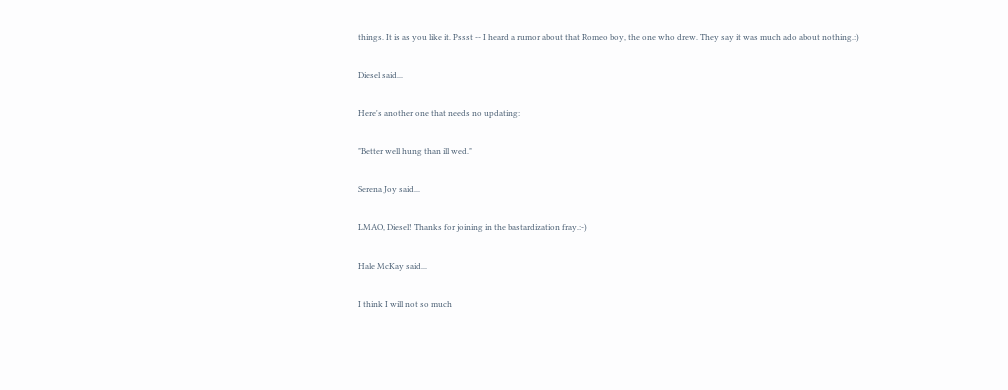things. It is as you like it. Pssst -- I heard a rumor about that Romeo boy, the one who drew. They say it was much ado about nothing.:)

Diesel said...

Here's another one that needs no updating:

"Better well hung than ill wed."

Serena Joy said...

LMAO, Diesel! Thanks for joining in the bastardization fray.:-)

Hale McKay said...

I think I will not so much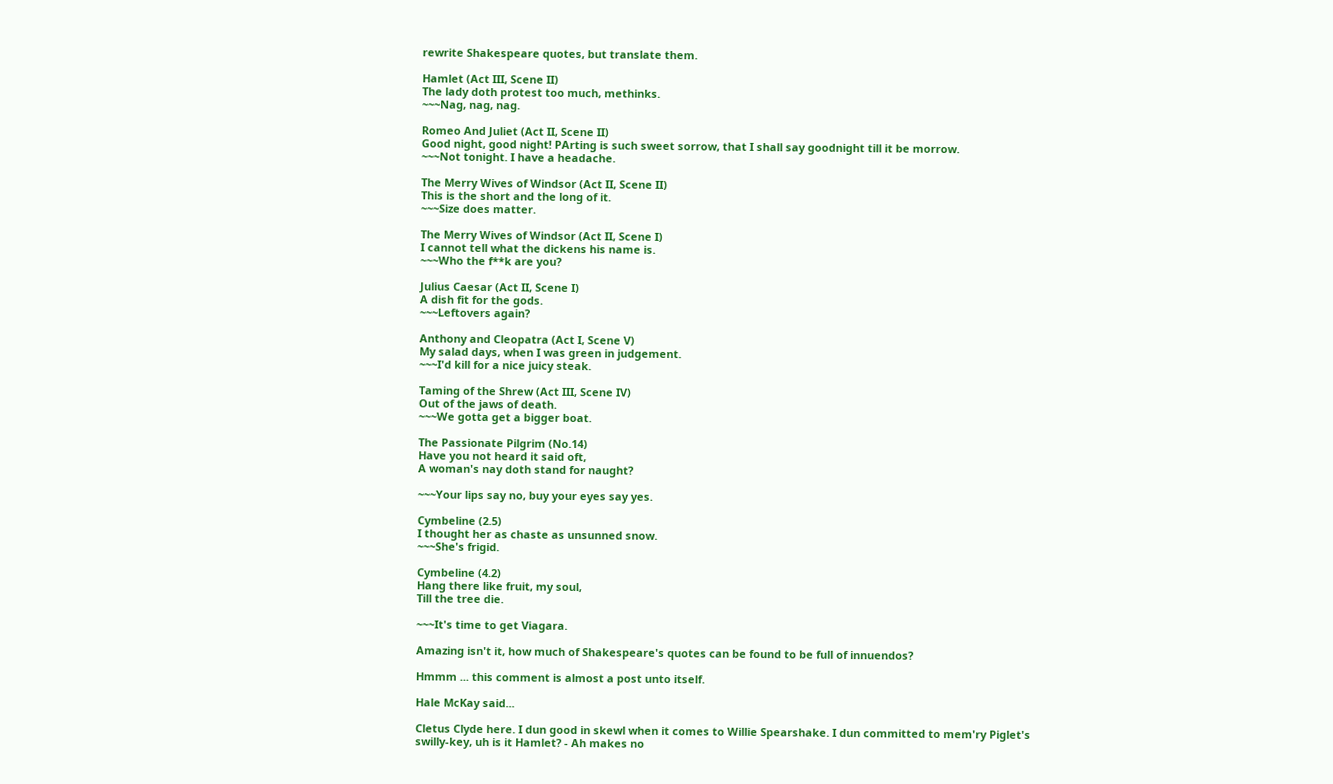rewrite Shakespeare quotes, but translate them.

Hamlet (Act III, Scene II)
The lady doth protest too much, methinks.
~~~Nag, nag, nag.

Romeo And Juliet (Act II, Scene II)
Good night, good night! PArting is such sweet sorrow, that I shall say goodnight till it be morrow.
~~~Not tonight. I have a headache.

The Merry Wives of Windsor (Act II, Scene II)
This is the short and the long of it.
~~~Size does matter.

The Merry Wives of Windsor (Act II, Scene I)
I cannot tell what the dickens his name is.
~~~Who the f**k are you?

Julius Caesar (Act II, Scene I)
A dish fit for the gods.
~~~Leftovers again?

Anthony and Cleopatra (Act I, Scene V)
My salad days, when I was green in judgement.
~~~I'd kill for a nice juicy steak.

Taming of the Shrew (Act III, Scene IV)
Out of the jaws of death.
~~~We gotta get a bigger boat.

The Passionate Pilgrim (No.14)
Have you not heard it said oft,
A woman's nay doth stand for naught?

~~~Your lips say no, buy your eyes say yes.

Cymbeline (2.5)
I thought her as chaste as unsunned snow.
~~~She's frigid.

Cymbeline (4.2)
Hang there like fruit, my soul,
Till the tree die.

~~~It's time to get Viagara.

Amazing isn't it, how much of Shakespeare's quotes can be found to be full of innuendos?

Hmmm ... this comment is almost a post unto itself.

Hale McKay said...

Cletus Clyde here. I dun good in skewl when it comes to Willie Spearshake. I dun committed to mem'ry Piglet's swilly-key, uh is it Hamlet? - Ah makes no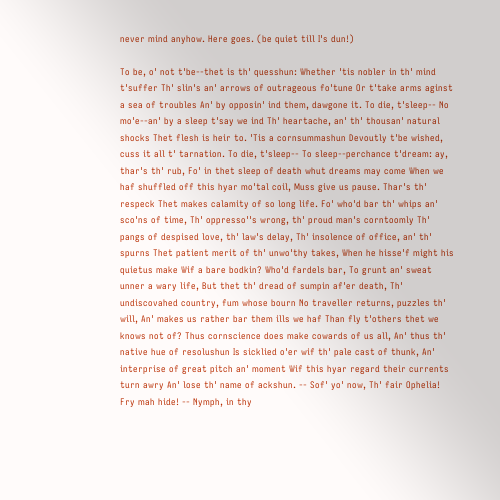never mind anyhow. Here goes. (be quiet till I's dun!)

To be, o' not t'be--thet is th' quesshun: Whether 'tis nobler in th' mind t'suffer Th' slin's an' arrows of outrageous fo'tune Or t'take arms aginst a sea of troubles An' by opposin' ind them, dawgone it. To die, t'sleep-- No mo'e--an' by a sleep t'say we ind Th' heartache, an' th' thousan' natural shocks Thet flesh is heir to. 'Tis a cornsummashun Devoutly t'be wished, cuss it all t' tarnation. To die, t'sleep-- To sleep--perchance t'dream: ay, thar's th' rub, Fo' in thet sleep of death whut dreams may come When we haf shuffled off this hyar mo'tal coil, Muss give us pause. Thar's th' respeck Thet makes calamity of so long life. Fo' who'd bar th' whips an' sco'ns of time, Th' oppresso''s wrong, th' proud man's corntoomly Th' pangs of despised love, th' law's delay, Th' insolence of office, an' th' spurns Thet patient merit of th' unwo'thy takes, When he hisse'f might his quietus make Wif a bare bodkin? Who'd fardels bar, To grunt an' sweat unner a wary life, But thet th' dread of sumpin af'er death, Th' undiscovahed country, fum whose bourn No traveller returns, puzzles th' will, An' makes us rather bar them ills we haf Than fly t'others thet we knows not of? Thus cornscience does make cowards of us all, An' thus th' native hue of resolushun Is sicklied o'er wif th' pale cast of thunk, An' interprise of great pitch an' moment Wif this hyar regard their currents turn awry An' lose th' name of ackshun. -- Sof' yo' now, Th' fair Ophelia! Fry mah hide! -- Nymph, in thy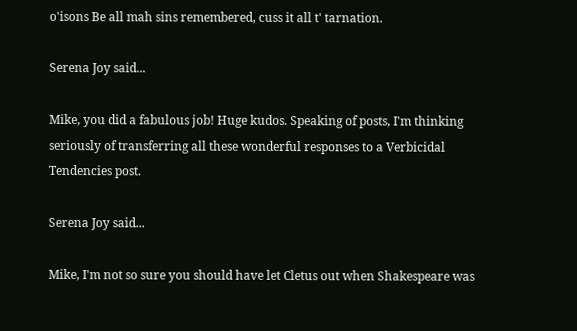o'isons Be all mah sins remembered, cuss it all t' tarnation.

Serena Joy said...

Mike, you did a fabulous job! Huge kudos. Speaking of posts, I'm thinking seriously of transferring all these wonderful responses to a Verbicidal Tendencies post.

Serena Joy said...

Mike, I'm not so sure you should have let Cletus out when Shakespeare was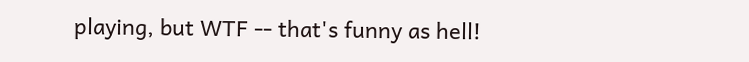playing, but WTF -- that's funny as hell!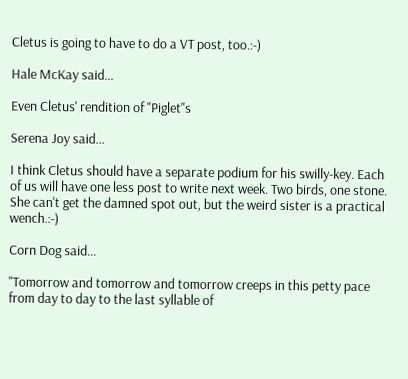Cletus is going to have to do a VT post, too.:-)

Hale McKay said...

Even Cletus' rendition of "Piglet"s

Serena Joy said...

I think Cletus should have a separate podium for his swilly-key. Each of us will have one less post to write next week. Two birds, one stone. She can't get the damned spot out, but the weird sister is a practical wench.:-)

Corn Dog said...

"Tomorrow and tomorrow and tomorrow creeps in this petty pace from day to day to the last syllable of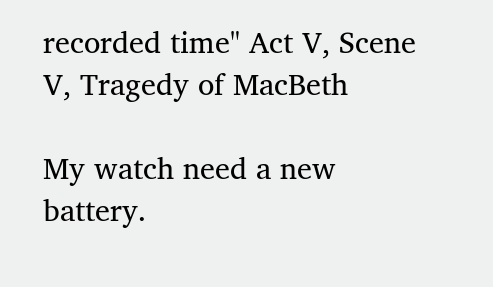recorded time" Act V, Scene V, Tragedy of MacBeth

My watch need a new battery.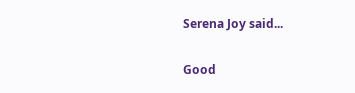Serena Joy said...

Good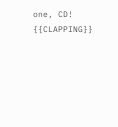one, CD! {{CLAPPING}}